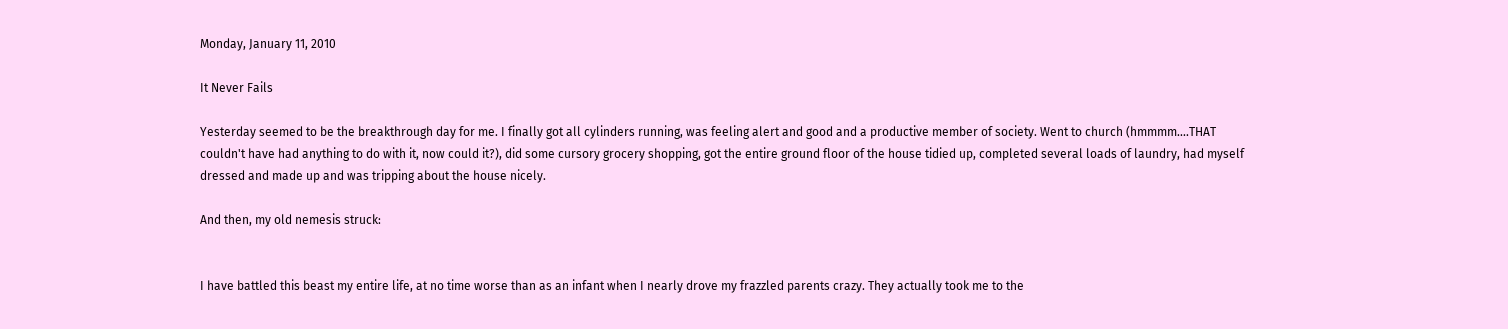Monday, January 11, 2010

It Never Fails

Yesterday seemed to be the breakthrough day for me. I finally got all cylinders running, was feeling alert and good and a productive member of society. Went to church (hmmmm....THAT couldn't have had anything to do with it, now could it?), did some cursory grocery shopping, got the entire ground floor of the house tidied up, completed several loads of laundry, had myself dressed and made up and was tripping about the house nicely.

And then, my old nemesis struck:


I have battled this beast my entire life, at no time worse than as an infant when I nearly drove my frazzled parents crazy. They actually took me to the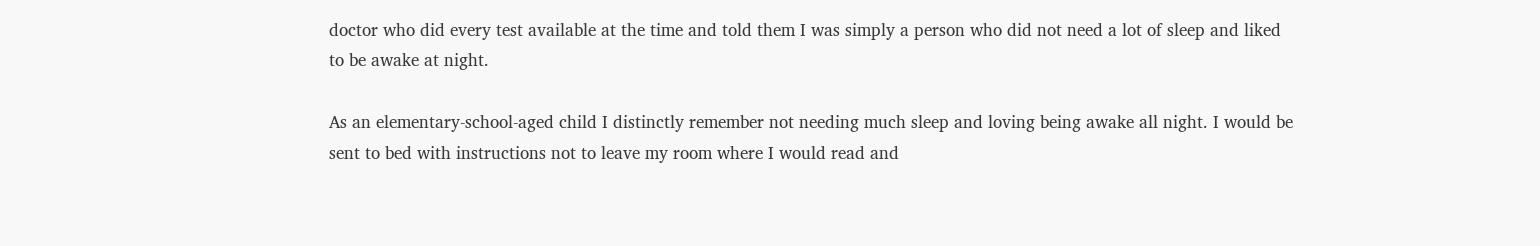doctor who did every test available at the time and told them I was simply a person who did not need a lot of sleep and liked to be awake at night.

As an elementary-school-aged child I distinctly remember not needing much sleep and loving being awake all night. I would be sent to bed with instructions not to leave my room where I would read and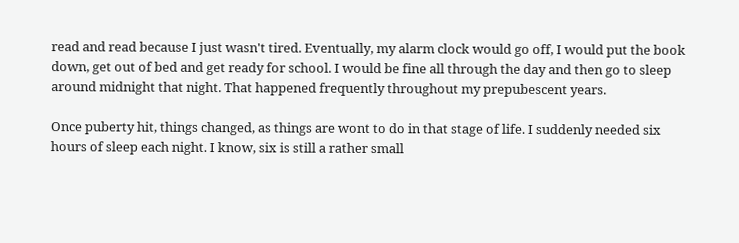read and read because I just wasn't tired. Eventually, my alarm clock would go off, I would put the book down, get out of bed and get ready for school. I would be fine all through the day and then go to sleep around midnight that night. That happened frequently throughout my prepubescent years.

Once puberty hit, things changed, as things are wont to do in that stage of life. I suddenly needed six hours of sleep each night. I know, six is still a rather small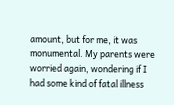amount, but for me, it was monumental. My parents were worried again, wondering if I had some kind of fatal illness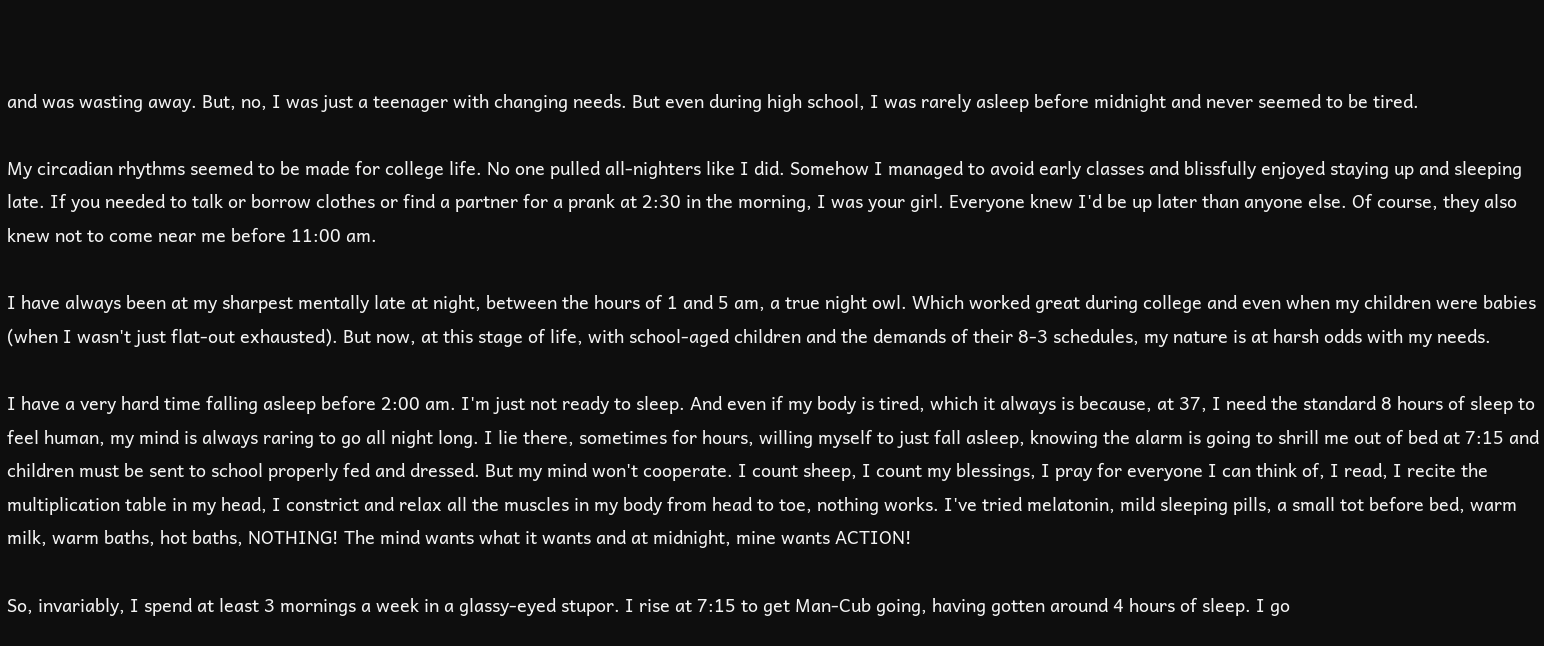and was wasting away. But, no, I was just a teenager with changing needs. But even during high school, I was rarely asleep before midnight and never seemed to be tired.

My circadian rhythms seemed to be made for college life. No one pulled all-nighters like I did. Somehow I managed to avoid early classes and blissfully enjoyed staying up and sleeping late. If you needed to talk or borrow clothes or find a partner for a prank at 2:30 in the morning, I was your girl. Everyone knew I'd be up later than anyone else. Of course, they also knew not to come near me before 11:00 am.

I have always been at my sharpest mentally late at night, between the hours of 1 and 5 am, a true night owl. Which worked great during college and even when my children were babies (when I wasn't just flat-out exhausted). But now, at this stage of life, with school-aged children and the demands of their 8-3 schedules, my nature is at harsh odds with my needs.

I have a very hard time falling asleep before 2:00 am. I'm just not ready to sleep. And even if my body is tired, which it always is because, at 37, I need the standard 8 hours of sleep to feel human, my mind is always raring to go all night long. I lie there, sometimes for hours, willing myself to just fall asleep, knowing the alarm is going to shrill me out of bed at 7:15 and children must be sent to school properly fed and dressed. But my mind won't cooperate. I count sheep, I count my blessings, I pray for everyone I can think of, I read, I recite the multiplication table in my head, I constrict and relax all the muscles in my body from head to toe, nothing works. I've tried melatonin, mild sleeping pills, a small tot before bed, warm milk, warm baths, hot baths, NOTHING! The mind wants what it wants and at midnight, mine wants ACTION!

So, invariably, I spend at least 3 mornings a week in a glassy-eyed stupor. I rise at 7:15 to get Man-Cub going, having gotten around 4 hours of sleep. I go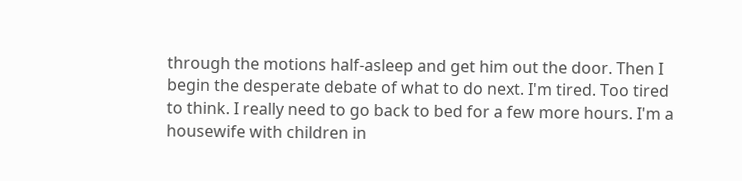through the motions half-asleep and get him out the door. Then I begin the desperate debate of what to do next. I'm tired. Too tired to think. I really need to go back to bed for a few more hours. I'm a housewife with children in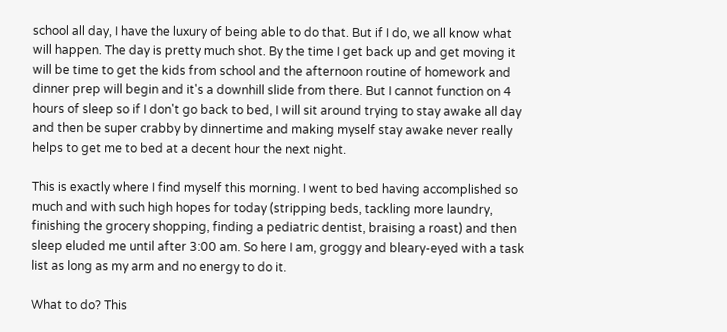school all day, I have the luxury of being able to do that. But if I do, we all know what will happen. The day is pretty much shot. By the time I get back up and get moving it will be time to get the kids from school and the afternoon routine of homework and dinner prep will begin and it's a downhill slide from there. But I cannot function on 4 hours of sleep so if I don't go back to bed, I will sit around trying to stay awake all day and then be super crabby by dinnertime and making myself stay awake never really helps to get me to bed at a decent hour the next night.

This is exactly where I find myself this morning. I went to bed having accomplished so much and with such high hopes for today (stripping beds, tackling more laundry, finishing the grocery shopping, finding a pediatric dentist, braising a roast) and then sleep eluded me until after 3:00 am. So here I am, groggy and bleary-eyed with a task list as long as my arm and no energy to do it.

What to do? This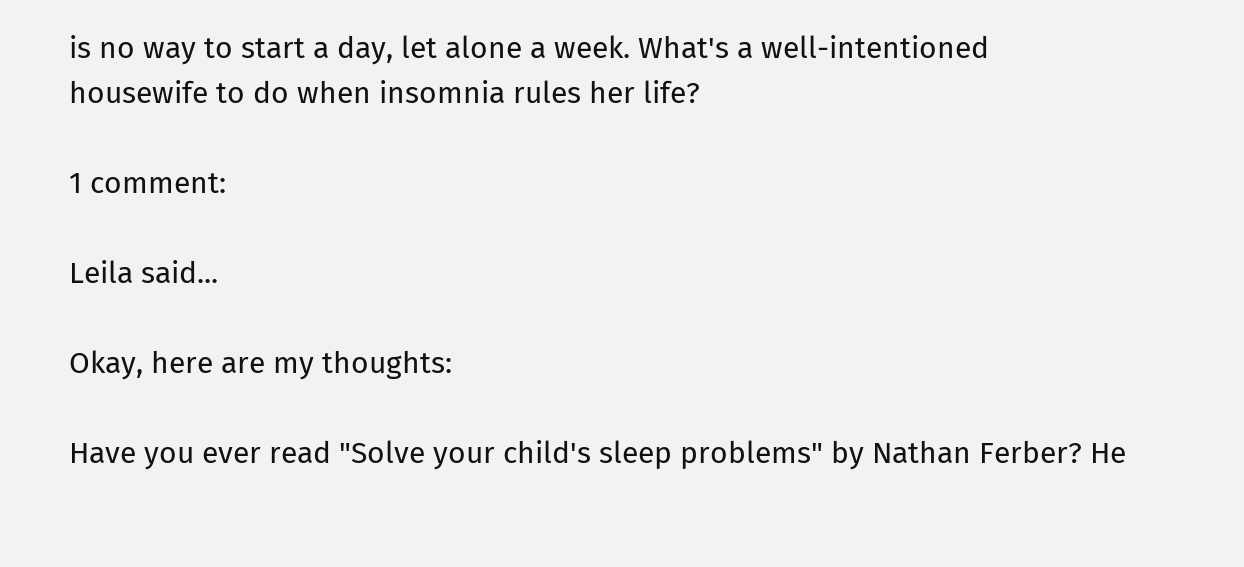is no way to start a day, let alone a week. What's a well-intentioned housewife to do when insomnia rules her life?

1 comment:

Leila said...

Okay, here are my thoughts:

Have you ever read "Solve your child's sleep problems" by Nathan Ferber? He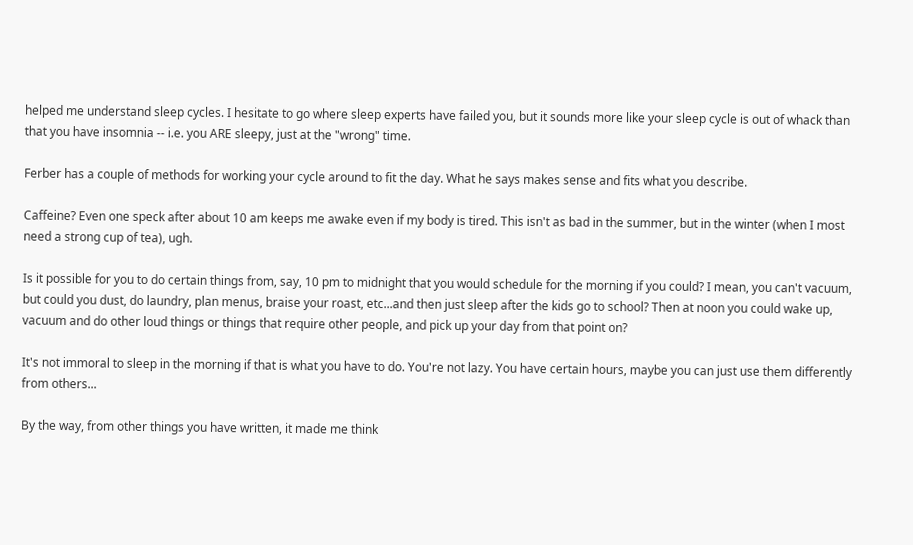helped me understand sleep cycles. I hesitate to go where sleep experts have failed you, but it sounds more like your sleep cycle is out of whack than that you have insomnia -- i.e. you ARE sleepy, just at the "wrong" time.

Ferber has a couple of methods for working your cycle around to fit the day. What he says makes sense and fits what you describe.

Caffeine? Even one speck after about 10 am keeps me awake even if my body is tired. This isn't as bad in the summer, but in the winter (when I most need a strong cup of tea), ugh.

Is it possible for you to do certain things from, say, 10 pm to midnight that you would schedule for the morning if you could? I mean, you can't vacuum, but could you dust, do laundry, plan menus, braise your roast, etc...and then just sleep after the kids go to school? Then at noon you could wake up, vacuum and do other loud things or things that require other people, and pick up your day from that point on?

It's not immoral to sleep in the morning if that is what you have to do. You're not lazy. You have certain hours, maybe you can just use them differently from others...

By the way, from other things you have written, it made me think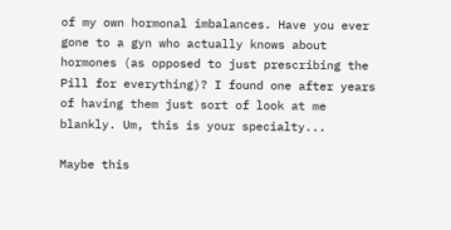of my own hormonal imbalances. Have you ever gone to a gyn who actually knows about hormones (as opposed to just prescribing the Pill for everything)? I found one after years of having them just sort of look at me blankly. Um, this is your specialty...

Maybe this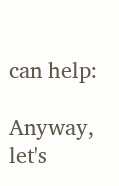can help:

Anyway, let's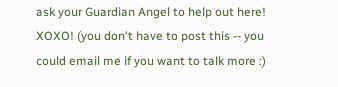ask your Guardian Angel to help out here! XOXO! (you don't have to post this -- you could email me if you want to talk more :)